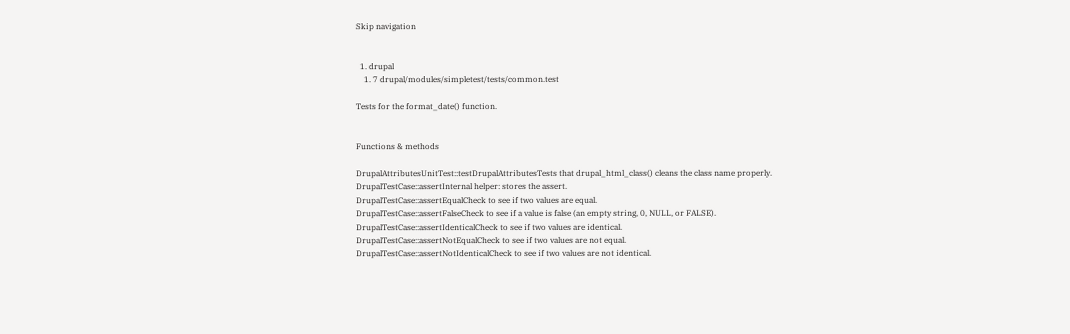Skip navigation


  1. drupal
    1. 7 drupal/modules/simpletest/tests/common.test

Tests for the format_date() function.


Functions & methods

DrupalAttributesUnitTest::testDrupalAttributesTests that drupal_html_class() cleans the class name properly.
DrupalTestCase::assertInternal helper: stores the assert.
DrupalTestCase::assertEqualCheck to see if two values are equal.
DrupalTestCase::assertFalseCheck to see if a value is false (an empty string, 0, NULL, or FALSE).
DrupalTestCase::assertIdenticalCheck to see if two values are identical.
DrupalTestCase::assertNotEqualCheck to see if two values are not equal.
DrupalTestCase::assertNotIdenticalCheck to see if two values are not identical.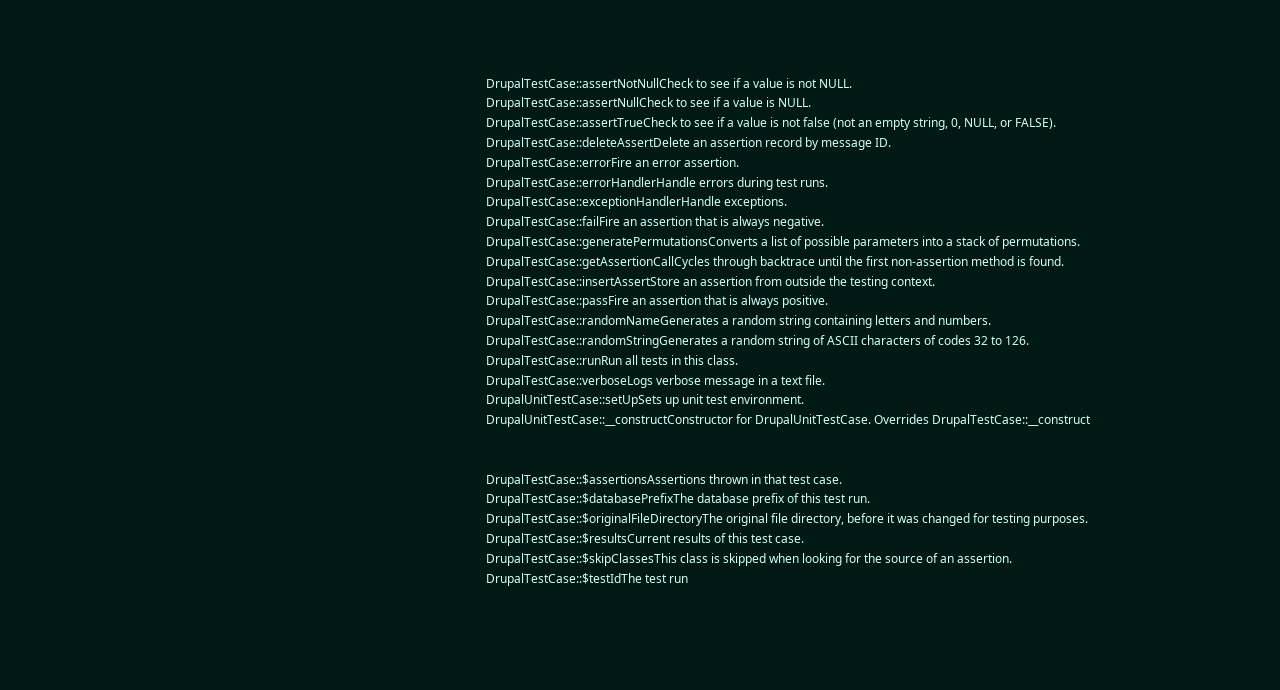DrupalTestCase::assertNotNullCheck to see if a value is not NULL.
DrupalTestCase::assertNullCheck to see if a value is NULL.
DrupalTestCase::assertTrueCheck to see if a value is not false (not an empty string, 0, NULL, or FALSE).
DrupalTestCase::deleteAssertDelete an assertion record by message ID.
DrupalTestCase::errorFire an error assertion.
DrupalTestCase::errorHandlerHandle errors during test runs.
DrupalTestCase::exceptionHandlerHandle exceptions.
DrupalTestCase::failFire an assertion that is always negative.
DrupalTestCase::generatePermutationsConverts a list of possible parameters into a stack of permutations.
DrupalTestCase::getAssertionCallCycles through backtrace until the first non-assertion method is found.
DrupalTestCase::insertAssertStore an assertion from outside the testing context.
DrupalTestCase::passFire an assertion that is always positive.
DrupalTestCase::randomNameGenerates a random string containing letters and numbers.
DrupalTestCase::randomStringGenerates a random string of ASCII characters of codes 32 to 126.
DrupalTestCase::runRun all tests in this class.
DrupalTestCase::verboseLogs verbose message in a text file.
DrupalUnitTestCase::setUpSets up unit test environment.
DrupalUnitTestCase::__constructConstructor for DrupalUnitTestCase. Overrides DrupalTestCase::__construct


DrupalTestCase::$assertionsAssertions thrown in that test case.
DrupalTestCase::$databasePrefixThe database prefix of this test run.
DrupalTestCase::$originalFileDirectoryThe original file directory, before it was changed for testing purposes.
DrupalTestCase::$resultsCurrent results of this test case.
DrupalTestCase::$skipClassesThis class is skipped when looking for the source of an assertion.
DrupalTestCase::$testIdThe test run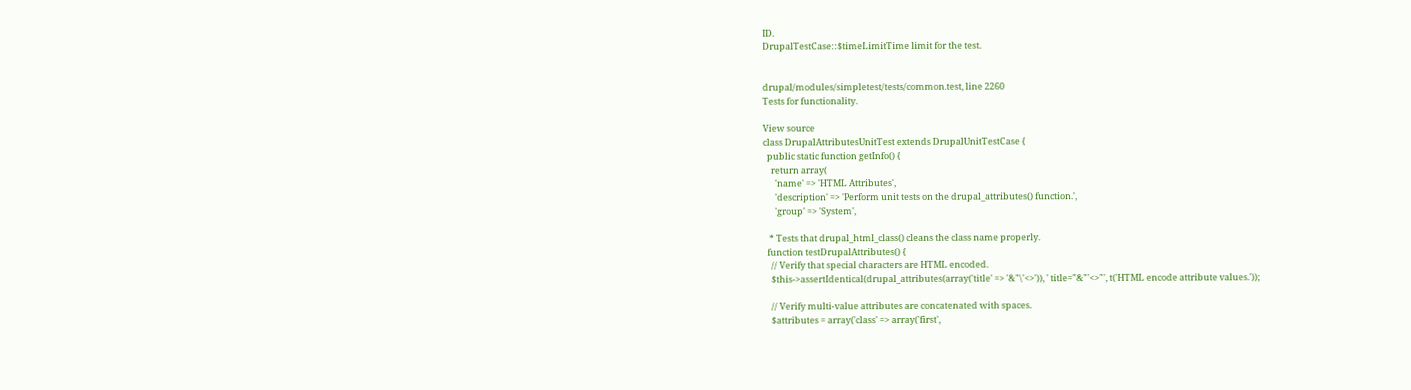ID.
DrupalTestCase::$timeLimitTime limit for the test.


drupal/modules/simpletest/tests/common.test, line 2260
Tests for functionality.

View source
class DrupalAttributesUnitTest extends DrupalUnitTestCase {
  public static function getInfo() {
    return array(
      'name' => 'HTML Attributes',
      'description' => 'Perform unit tests on the drupal_attributes() function.',
      'group' => 'System',

   * Tests that drupal_html_class() cleans the class name properly.
  function testDrupalAttributes() {
    // Verify that special characters are HTML encoded.
    $this->assertIdentical(drupal_attributes(array('title' => '&"\'<>')), ' title="&"'<>"', t('HTML encode attribute values.'));

    // Verify multi-value attributes are concatenated with spaces.
    $attributes = array('class' => array('first',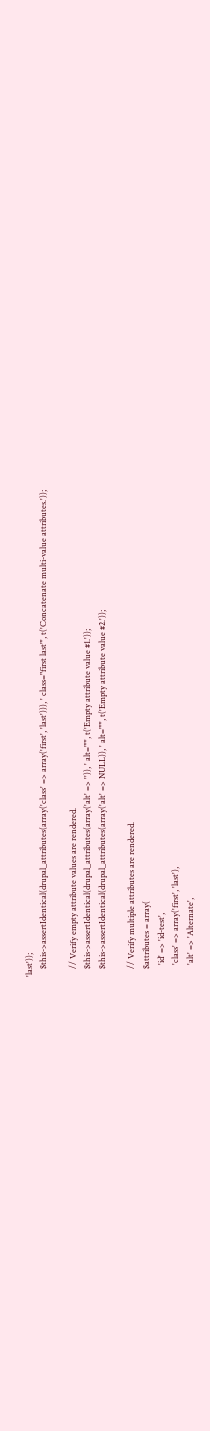'last'));
    $this->assertIdentical(drupal_attributes(array('class' => array('first', 'last'))), ' class="first last"', t('Concatenate multi-value attributes.'));

    // Verify empty attribute values are rendered.
    $this->assertIdentical(drupal_attributes(array('alt' => '')), ' alt=""', t('Empty attribute value #1.'));
    $this->assertIdentical(drupal_attributes(array('alt' => NULL)), ' alt=""', t('Empty attribute value #2.'));

    // Verify multiple attributes are rendered.
    $attributes = array(
      'id' => 'id-test',
      'class' => array('first', 'last'),
      'alt' => 'Alternate',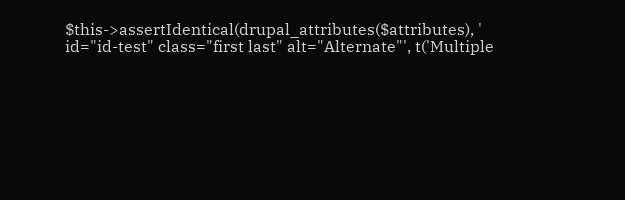$this->assertIdentical(drupal_attributes($attributes), ' id="id-test" class="first last" alt="Alternate"', t('Multiple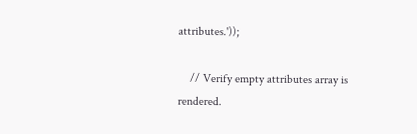attributes.'));

    // Verify empty attributes array is rendered.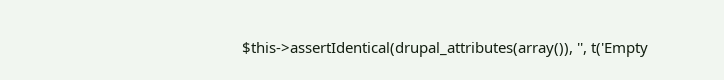$this->assertIdentical(drupal_attributes(array()), '', t('Empty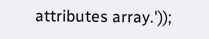attributes array.'));